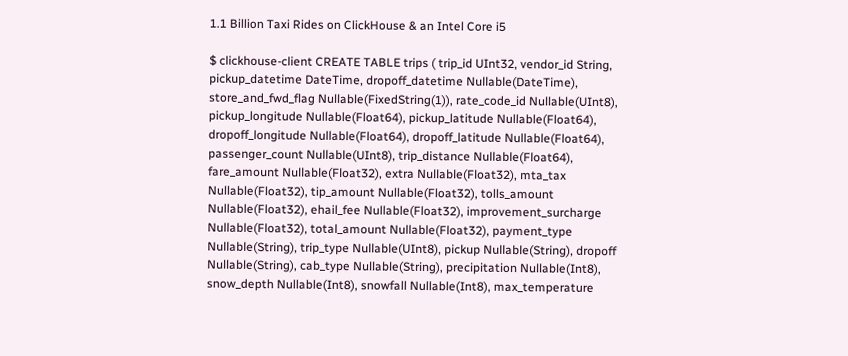1.1 Billion Taxi Rides on ClickHouse & an Intel Core i5

$ clickhouse-client CREATE TABLE trips ( trip_id UInt32, vendor_id String, pickup_datetime DateTime, dropoff_datetime Nullable(DateTime), store_and_fwd_flag Nullable(FixedString(1)), rate_code_id Nullable(UInt8), pickup_longitude Nullable(Float64), pickup_latitude Nullable(Float64), dropoff_longitude Nullable(Float64), dropoff_latitude Nullable(Float64), passenger_count Nullable(UInt8), trip_distance Nullable(Float64), fare_amount Nullable(Float32), extra Nullable(Float32), mta_tax Nullable(Float32), tip_amount Nullable(Float32), tolls_amount Nullable(Float32), ehail_fee Nullable(Float32), improvement_surcharge Nullable(Float32), total_amount Nullable(Float32), payment_type Nullable(String), trip_type Nullable(UInt8), pickup Nullable(String), dropoff Nullable(String), cab_type Nullable(String), precipitation Nullable(Int8), snow_depth Nullable(Int8), snowfall Nullable(Int8), max_temperature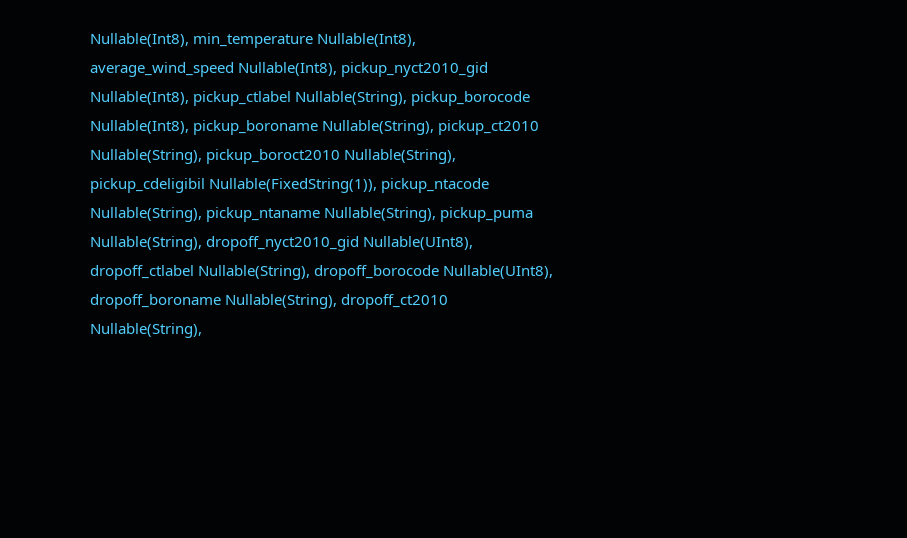Nullable(Int8), min_temperature Nullable(Int8), average_wind_speed Nullable(Int8), pickup_nyct2010_gid Nullable(Int8), pickup_ctlabel Nullable(String), pickup_borocode Nullable(Int8), pickup_boroname Nullable(String), pickup_ct2010 Nullable(String), pickup_boroct2010 Nullable(String), pickup_cdeligibil Nullable(FixedString(1)), pickup_ntacode Nullable(String), pickup_ntaname Nullable(String), pickup_puma Nullable(String), dropoff_nyct2010_gid Nullable(UInt8), dropoff_ctlabel Nullable(String), dropoff_borocode Nullable(UInt8), dropoff_boroname Nullable(String), dropoff_ct2010 Nullable(String),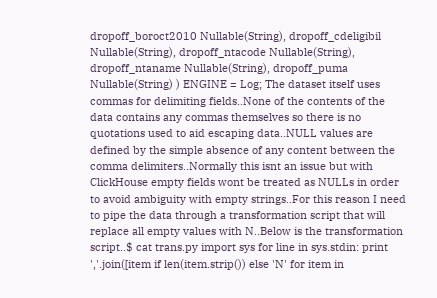dropoff_boroct2010 Nullable(String), dropoff_cdeligibil Nullable(String), dropoff_ntacode Nullable(String), dropoff_ntaname Nullable(String), dropoff_puma Nullable(String) ) ENGINE = Log; The dataset itself uses commas for delimiting fields..None of the contents of the data contains any commas themselves so there is no quotations used to aid escaping data..NULL values are defined by the simple absence of any content between the comma delimiters..Normally this isnt an issue but with ClickHouse empty fields wont be treated as NULLs in order to avoid ambiguity with empty strings..For this reason I need to pipe the data through a transformation script that will replace all empty values with N..Below is the transformation script..$ cat trans.py import sys for line in sys.stdin: print ','.join([item if len(item.strip()) else 'N' for item in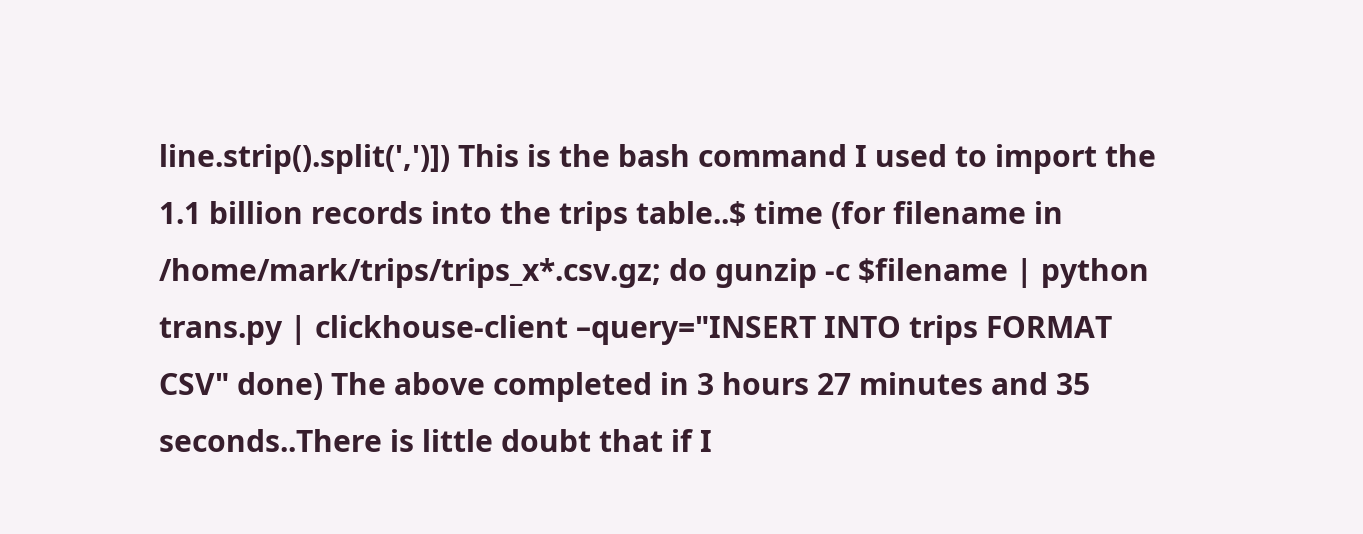line.strip().split(',')]) This is the bash command I used to import the 1.1 billion records into the trips table..$ time (for filename in /home/mark/trips/trips_x*.csv.gz; do gunzip -c $filename | python trans.py | clickhouse-client –query="INSERT INTO trips FORMAT CSV" done) The above completed in 3 hours 27 minutes and 35 seconds..There is little doubt that if I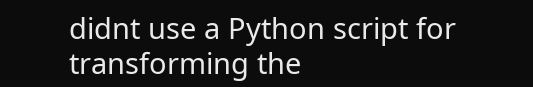didnt use a Python script for transforming the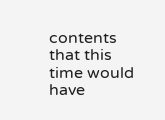contents that this time would have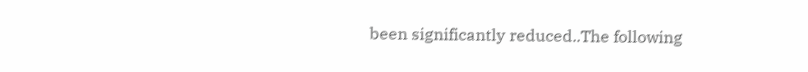been significantly reduced..The following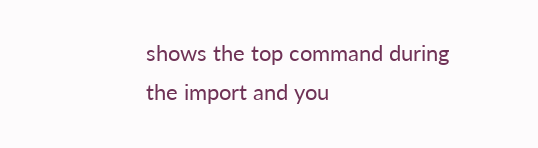shows the top command during the import and you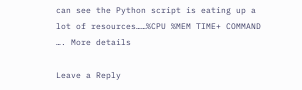can see the Python script is eating up a lot of resources……%CPU %MEM TIME+ COMMAND …. More details

Leave a Reply